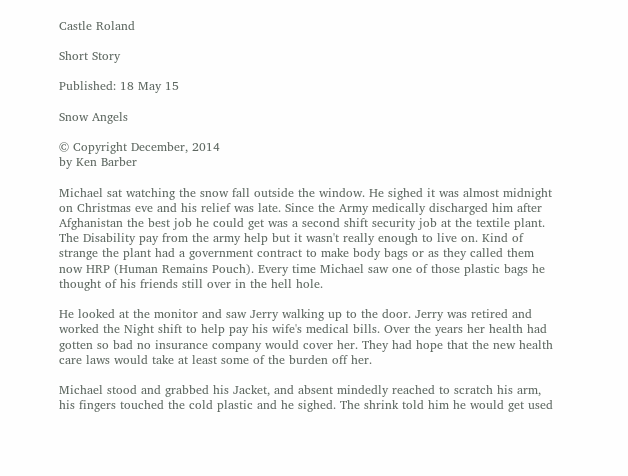Castle Roland

Short Story

Published: 18 May 15

Snow Angels

© Copyright December, 2014
by Ken Barber

Michael sat watching the snow fall outside the window. He sighed it was almost midnight on Christmas eve and his relief was late. Since the Army medically discharged him after Afghanistan the best job he could get was a second shift security job at the textile plant. The Disability pay from the army help but it wasn't really enough to live on. Kind of strange the plant had a government contract to make body bags or as they called them now HRP (Human Remains Pouch). Every time Michael saw one of those plastic bags he thought of his friends still over in the hell hole.

He looked at the monitor and saw Jerry walking up to the door. Jerry was retired and worked the Night shift to help pay his wife's medical bills. Over the years her health had gotten so bad no insurance company would cover her. They had hope that the new health care laws would take at least some of the burden off her.

Michael stood and grabbed his Jacket, and absent mindedly reached to scratch his arm, his fingers touched the cold plastic and he sighed. The shrink told him he would get used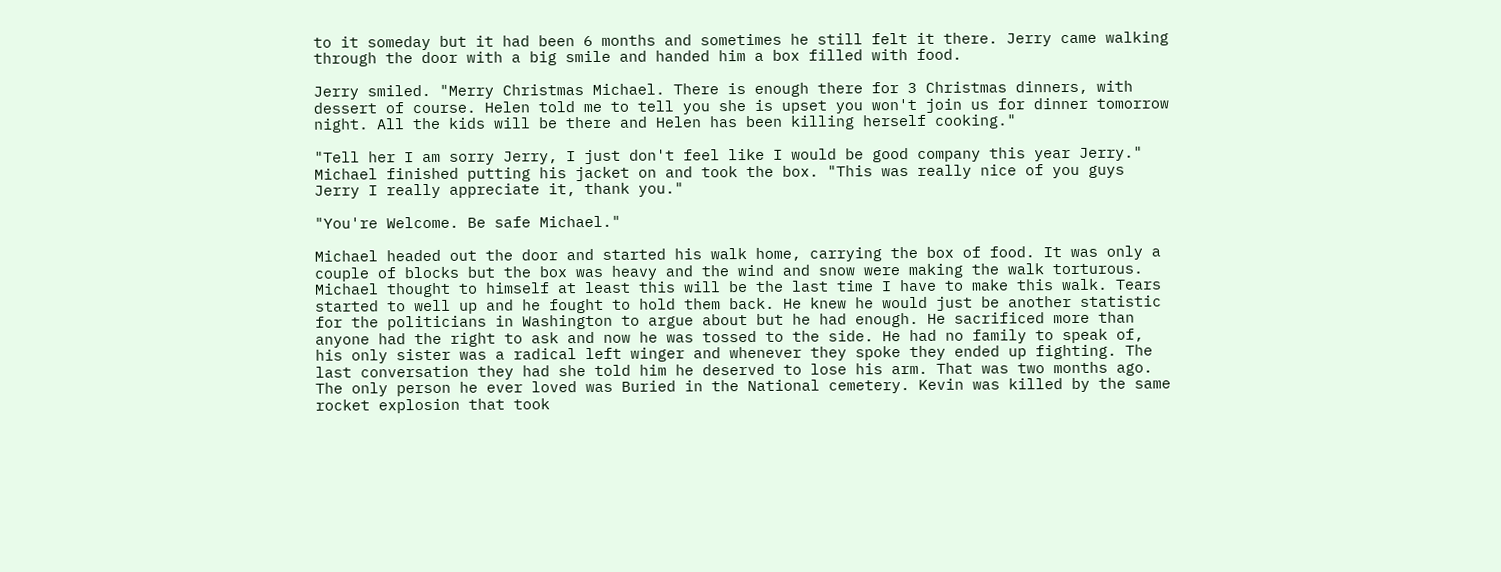to it someday but it had been 6 months and sometimes he still felt it there. Jerry came walking through the door with a big smile and handed him a box filled with food.

Jerry smiled. "Merry Christmas Michael. There is enough there for 3 Christmas dinners, with dessert of course. Helen told me to tell you she is upset you won't join us for dinner tomorrow night. All the kids will be there and Helen has been killing herself cooking."

"Tell her I am sorry Jerry, I just don't feel like I would be good company this year Jerry." Michael finished putting his jacket on and took the box. "This was really nice of you guys Jerry I really appreciate it, thank you."

"You're Welcome. Be safe Michael."

Michael headed out the door and started his walk home, carrying the box of food. It was only a couple of blocks but the box was heavy and the wind and snow were making the walk torturous. Michael thought to himself at least this will be the last time I have to make this walk. Tears started to well up and he fought to hold them back. He knew he would just be another statistic for the politicians in Washington to argue about but he had enough. He sacrificed more than anyone had the right to ask and now he was tossed to the side. He had no family to speak of, his only sister was a radical left winger and whenever they spoke they ended up fighting. The last conversation they had she told him he deserved to lose his arm. That was two months ago. The only person he ever loved was Buried in the National cemetery. Kevin was killed by the same rocket explosion that took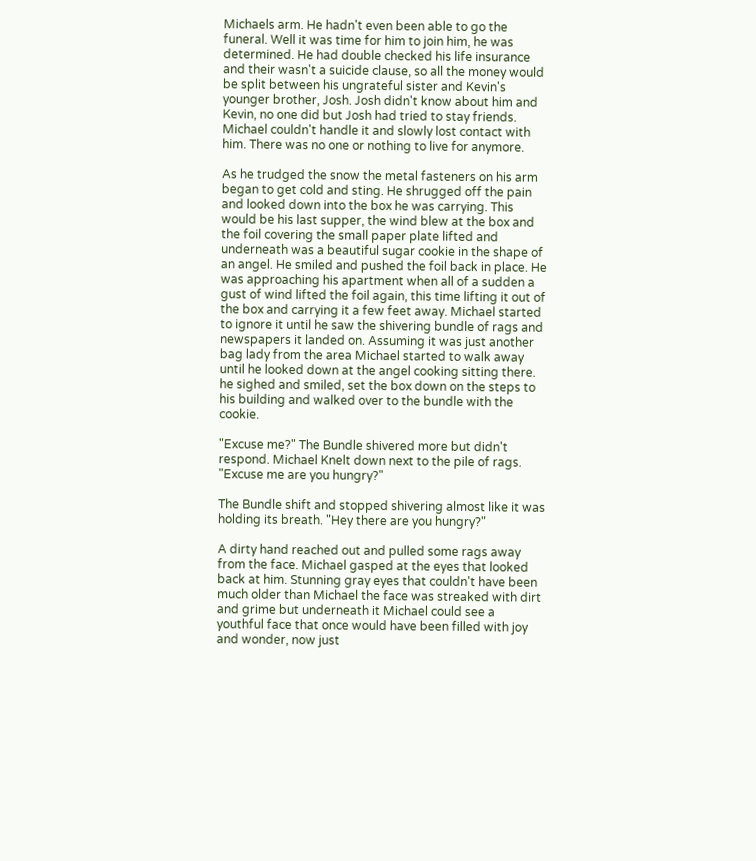Michaels arm. He hadn't even been able to go the funeral. Well it was time for him to join him, he was determined. He had double checked his life insurance and their wasn't a suicide clause, so all the money would be split between his ungrateful sister and Kevin's younger brother, Josh. Josh didn't know about him and Kevin, no one did but Josh had tried to stay friends. Michael couldn't handle it and slowly lost contact with him. There was no one or nothing to live for anymore.

As he trudged the snow the metal fasteners on his arm began to get cold and sting. He shrugged off the pain and looked down into the box he was carrying. This would be his last supper, the wind blew at the box and the foil covering the small paper plate lifted and underneath was a beautiful sugar cookie in the shape of an angel. He smiled and pushed the foil back in place. He was approaching his apartment when all of a sudden a gust of wind lifted the foil again, this time lifting it out of the box and carrying it a few feet away. Michael started to ignore it until he saw the shivering bundle of rags and newspapers it landed on. Assuming it was just another bag lady from the area Michael started to walk away until he looked down at the angel cooking sitting there. he sighed and smiled, set the box down on the steps to his building and walked over to the bundle with the cookie.

"Excuse me?" The Bundle shivered more but didn't respond. Michael Knelt down next to the pile of rags. "Excuse me are you hungry?"

The Bundle shift and stopped shivering almost like it was holding its breath. "Hey there are you hungry?"

A dirty hand reached out and pulled some rags away from the face. Michael gasped at the eyes that looked back at him. Stunning gray eyes that couldn't have been much older than Michael the face was streaked with dirt and grime but underneath it Michael could see a youthful face that once would have been filled with joy and wonder, now just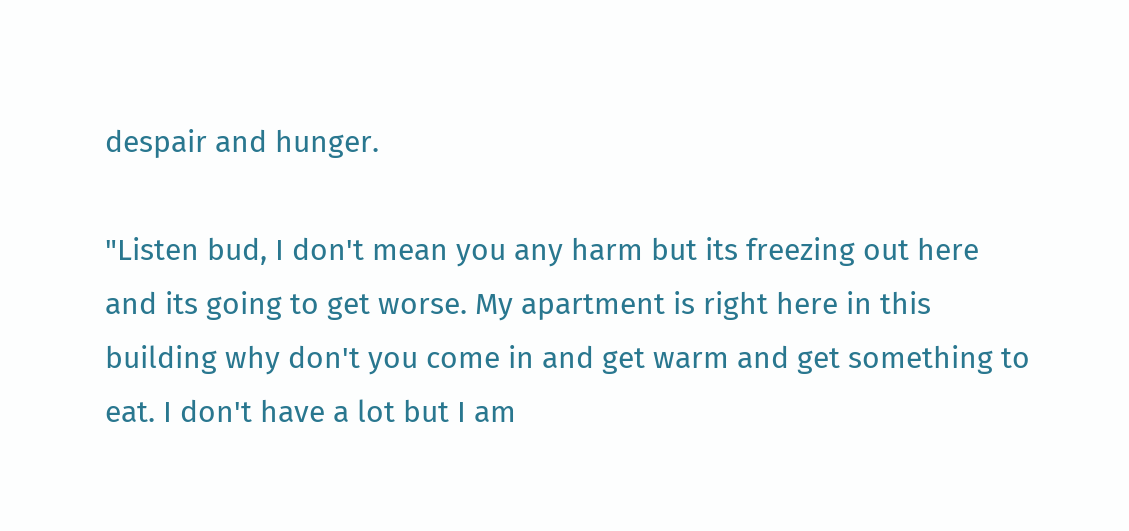despair and hunger.

"Listen bud, I don't mean you any harm but its freezing out here and its going to get worse. My apartment is right here in this building why don't you come in and get warm and get something to eat. I don't have a lot but I am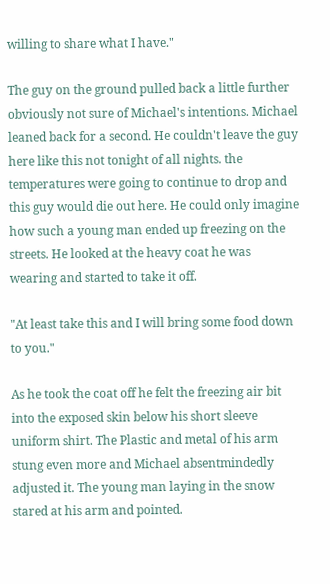willing to share what I have."

The guy on the ground pulled back a little further obviously not sure of Michael's intentions. Michael leaned back for a second. He couldn't leave the guy here like this not tonight of all nights. the temperatures were going to continue to drop and this guy would die out here. He could only imagine how such a young man ended up freezing on the streets. He looked at the heavy coat he was wearing and started to take it off.

"At least take this and I will bring some food down to you."

As he took the coat off he felt the freezing air bit into the exposed skin below his short sleeve uniform shirt. The Plastic and metal of his arm stung even more and Michael absentmindedly adjusted it. The young man laying in the snow stared at his arm and pointed.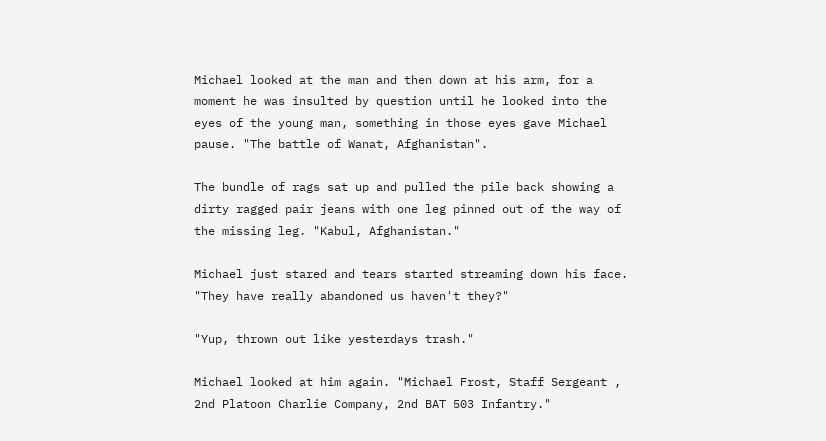Michael looked at the man and then down at his arm, for a moment he was insulted by question until he looked into the eyes of the young man, something in those eyes gave Michael pause. "The battle of Wanat, Afghanistan".

The bundle of rags sat up and pulled the pile back showing a dirty ragged pair jeans with one leg pinned out of the way of the missing leg. "Kabul, Afghanistan."

Michael just stared and tears started streaming down his face. "They have really abandoned us haven't they?"

"Yup, thrown out like yesterdays trash."

Michael looked at him again. "Michael Frost, Staff Sergeant , 2nd Platoon Charlie Company, 2nd BAT 503 Infantry."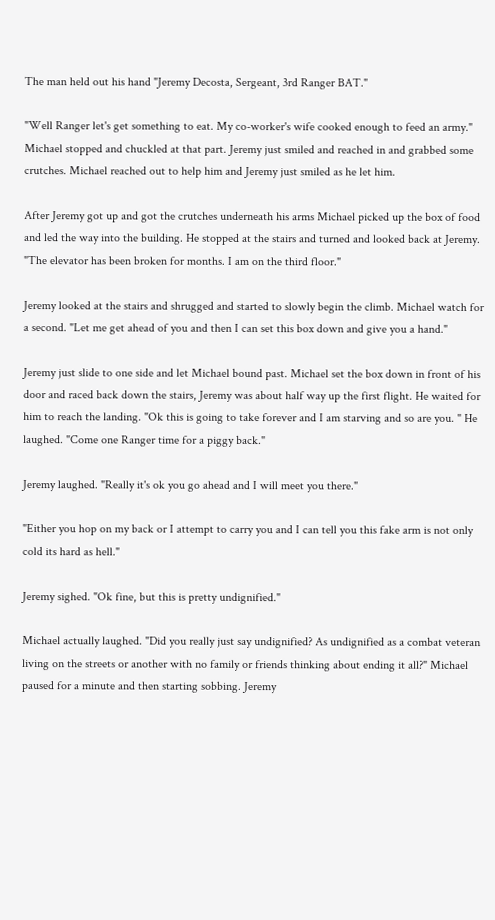The man held out his hand "Jeremy Decosta, Sergeant, 3rd Ranger BAT."

"Well Ranger let's get something to eat. My co-worker's wife cooked enough to feed an army." Michael stopped and chuckled at that part. Jeremy just smiled and reached in and grabbed some crutches. Michael reached out to help him and Jeremy just smiled as he let him.

After Jeremy got up and got the crutches underneath his arms Michael picked up the box of food and led the way into the building. He stopped at the stairs and turned and looked back at Jeremy. "The elevator has been broken for months. I am on the third floor."

Jeremy looked at the stairs and shrugged and started to slowly begin the climb. Michael watch for a second. "Let me get ahead of you and then I can set this box down and give you a hand."

Jeremy just slide to one side and let Michael bound past. Michael set the box down in front of his door and raced back down the stairs, Jeremy was about half way up the first flight. He waited for him to reach the landing. "Ok this is going to take forever and I am starving and so are you. " He laughed. "Come one Ranger time for a piggy back."

Jeremy laughed. "Really it's ok you go ahead and I will meet you there."

"Either you hop on my back or I attempt to carry you and I can tell you this fake arm is not only cold its hard as hell."

Jeremy sighed. "Ok fine, but this is pretty undignified."

Michael actually laughed. "Did you really just say undignified? As undignified as a combat veteran living on the streets or another with no family or friends thinking about ending it all?" Michael paused for a minute and then starting sobbing. Jeremy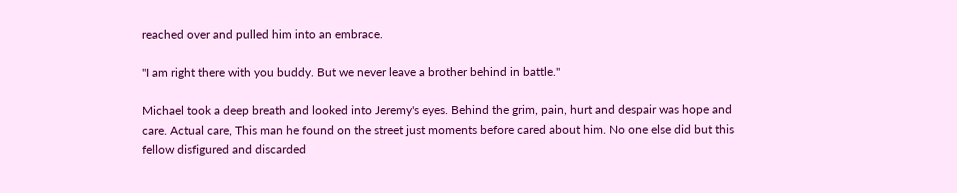reached over and pulled him into an embrace.

"I am right there with you buddy. But we never leave a brother behind in battle."

Michael took a deep breath and looked into Jeremy's eyes. Behind the grim, pain, hurt and despair was hope and care. Actual care, This man he found on the street just moments before cared about him. No one else did but this fellow disfigured and discarded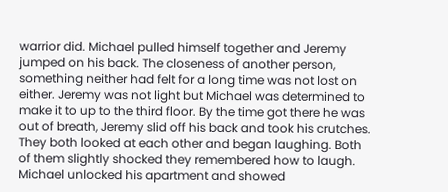warrior did. Michael pulled himself together and Jeremy jumped on his back. The closeness of another person, something neither had felt for a long time was not lost on either. Jeremy was not light but Michael was determined to make it to up to the third floor. By the time got there he was out of breath, Jeremy slid off his back and took his crutches. They both looked at each other and began laughing. Both of them slightly shocked they remembered how to laugh. Michael unlocked his apartment and showed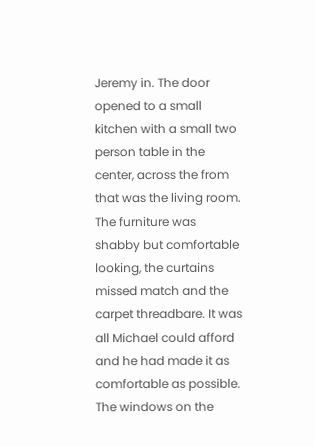Jeremy in. The door opened to a small kitchen with a small two person table in the center, across the from that was the living room. The furniture was shabby but comfortable looking, the curtains missed match and the carpet threadbare. It was all Michael could afford and he had made it as comfortable as possible. The windows on the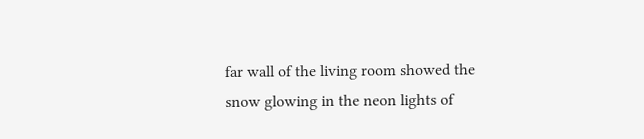far wall of the living room showed the snow glowing in the neon lights of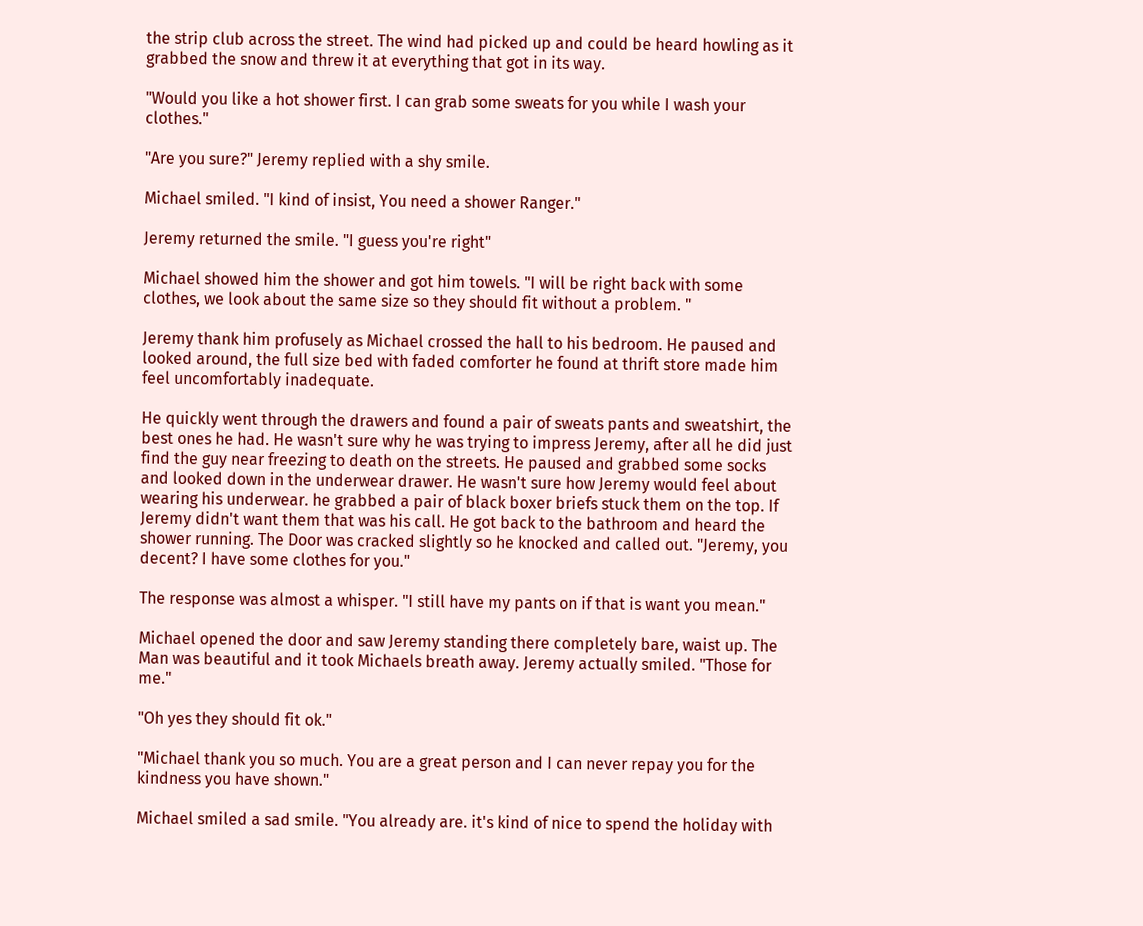the strip club across the street. The wind had picked up and could be heard howling as it grabbed the snow and threw it at everything that got in its way.

"Would you like a hot shower first. I can grab some sweats for you while I wash your clothes."

"Are you sure?" Jeremy replied with a shy smile.

Michael smiled. "I kind of insist, You need a shower Ranger."

Jeremy returned the smile. "I guess you're right"

Michael showed him the shower and got him towels. "I will be right back with some clothes, we look about the same size so they should fit without a problem. "

Jeremy thank him profusely as Michael crossed the hall to his bedroom. He paused and looked around, the full size bed with faded comforter he found at thrift store made him feel uncomfortably inadequate.

He quickly went through the drawers and found a pair of sweats pants and sweatshirt, the best ones he had. He wasn't sure why he was trying to impress Jeremy, after all he did just find the guy near freezing to death on the streets. He paused and grabbed some socks and looked down in the underwear drawer. He wasn't sure how Jeremy would feel about wearing his underwear. he grabbed a pair of black boxer briefs stuck them on the top. If Jeremy didn't want them that was his call. He got back to the bathroom and heard the shower running. The Door was cracked slightly so he knocked and called out. "Jeremy, you decent? I have some clothes for you."

The response was almost a whisper. "I still have my pants on if that is want you mean."

Michael opened the door and saw Jeremy standing there completely bare, waist up. The Man was beautiful and it took Michaels breath away. Jeremy actually smiled. "Those for me."

"Oh yes they should fit ok."

"Michael thank you so much. You are a great person and I can never repay you for the kindness you have shown."

Michael smiled a sad smile. "You already are. it's kind of nice to spend the holiday with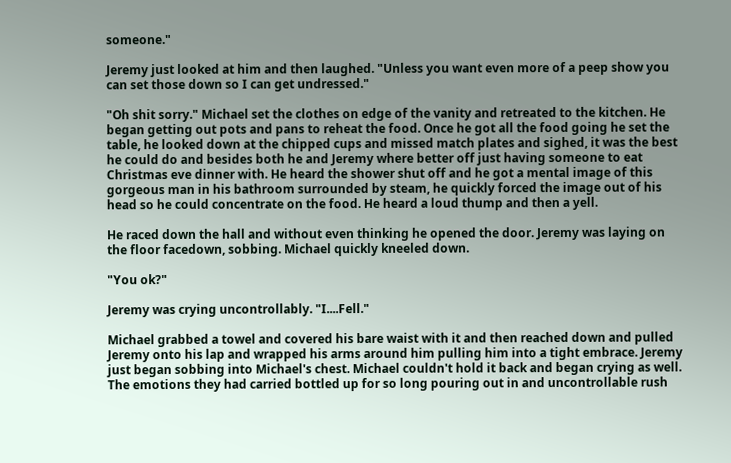someone."

Jeremy just looked at him and then laughed. "Unless you want even more of a peep show you can set those down so I can get undressed."

"Oh shit sorry." Michael set the clothes on edge of the vanity and retreated to the kitchen. He began getting out pots and pans to reheat the food. Once he got all the food going he set the table, he looked down at the chipped cups and missed match plates and sighed, it was the best he could do and besides both he and Jeremy where better off just having someone to eat Christmas eve dinner with. He heard the shower shut off and he got a mental image of this gorgeous man in his bathroom surrounded by steam, he quickly forced the image out of his head so he could concentrate on the food. He heard a loud thump and then a yell.

He raced down the hall and without even thinking he opened the door. Jeremy was laying on the floor facedown, sobbing. Michael quickly kneeled down.

"You ok?"

Jeremy was crying uncontrollably. "I....Fell."

Michael grabbed a towel and covered his bare waist with it and then reached down and pulled Jeremy onto his lap and wrapped his arms around him pulling him into a tight embrace. Jeremy just began sobbing into Michael's chest. Michael couldn't hold it back and began crying as well. The emotions they had carried bottled up for so long pouring out in and uncontrollable rush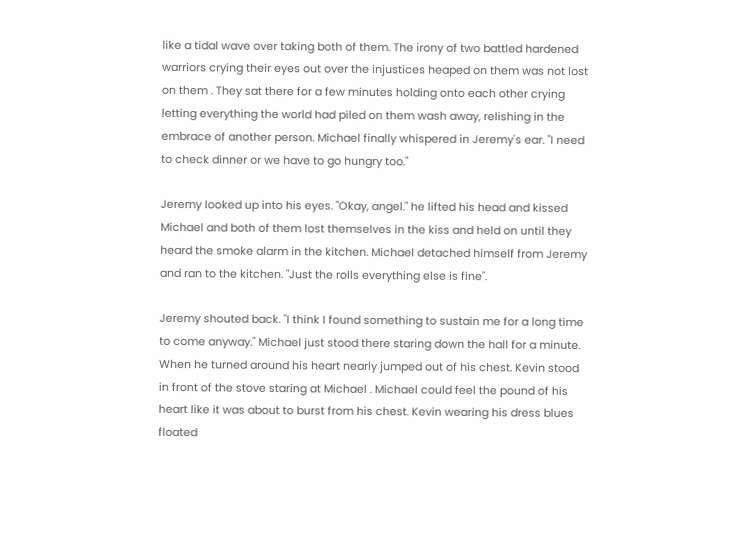like a tidal wave over taking both of them. The irony of two battled hardened warriors crying their eyes out over the injustices heaped on them was not lost on them . They sat there for a few minutes holding onto each other crying letting everything the world had piled on them wash away, relishing in the embrace of another person. Michael finally whispered in Jeremy's ear. "I need to check dinner or we have to go hungry too."

Jeremy looked up into his eyes. "Okay, angel." he lifted his head and kissed Michael and both of them lost themselves in the kiss and held on until they heard the smoke alarm in the kitchen. Michael detached himself from Jeremy and ran to the kitchen. "Just the rolls everything else is fine".

Jeremy shouted back. "I think I found something to sustain me for a long time to come anyway." Michael just stood there staring down the hall for a minute. When he turned around his heart nearly jumped out of his chest. Kevin stood in front of the stove staring at Michael . Michael could feel the pound of his heart like it was about to burst from his chest. Kevin wearing his dress blues floated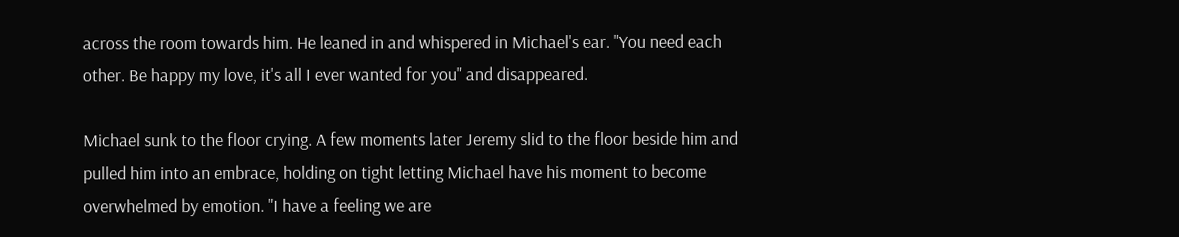across the room towards him. He leaned in and whispered in Michael's ear. "You need each other. Be happy my love, it's all I ever wanted for you" and disappeared.

Michael sunk to the floor crying. A few moments later Jeremy slid to the floor beside him and pulled him into an embrace, holding on tight letting Michael have his moment to become overwhelmed by emotion. "I have a feeling we are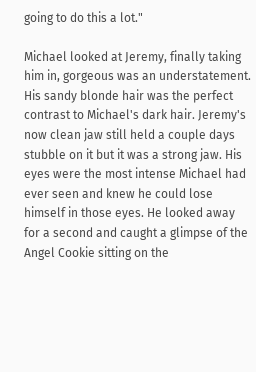going to do this a lot."

Michael looked at Jeremy, finally taking him in, gorgeous was an understatement. His sandy blonde hair was the perfect contrast to Michael's dark hair. Jeremy's now clean jaw still held a couple days stubble on it but it was a strong jaw. His eyes were the most intense Michael had ever seen and knew he could lose himself in those eyes. He looked away for a second and caught a glimpse of the Angel Cookie sitting on the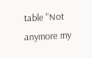table "Not anymore my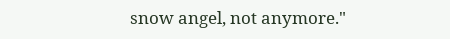snow angel, not anymore."